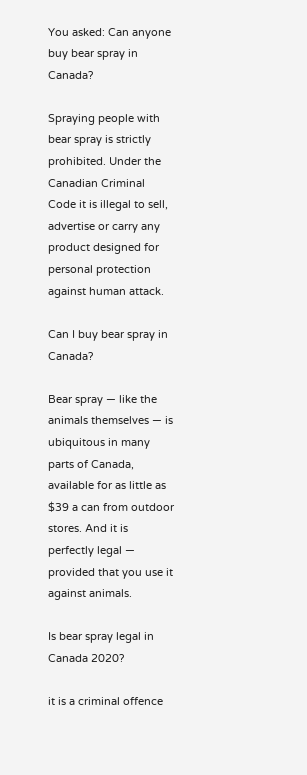You asked: Can anyone buy bear spray in Canada?

Spraying people with bear spray is strictly prohibited. Under the Canadian Criminal Code it is illegal to sell, advertise or carry any product designed for personal protection against human attack.

Can I buy bear spray in Canada?

Bear spray — like the animals themselves — is ubiquitous in many parts of Canada, available for as little as $39 a can from outdoor stores. And it is perfectly legal — provided that you use it against animals.

Is bear spray legal in Canada 2020?

it is a criminal offence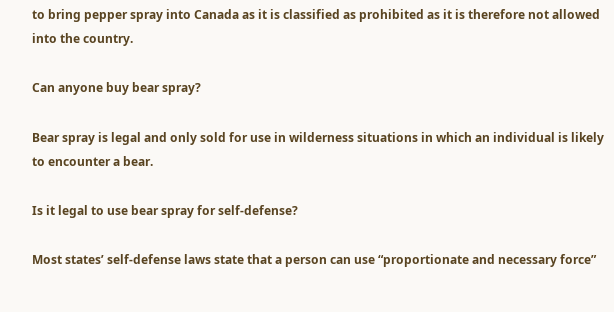to bring pepper spray into Canada as it is classified as prohibited as it is therefore not allowed into the country.

Can anyone buy bear spray?

Bear spray is legal and only sold for use in wilderness situations in which an individual is likely to encounter a bear.

Is it legal to use bear spray for self-defense?

Most states’ self-defense laws state that a person can use “proportionate and necessary force”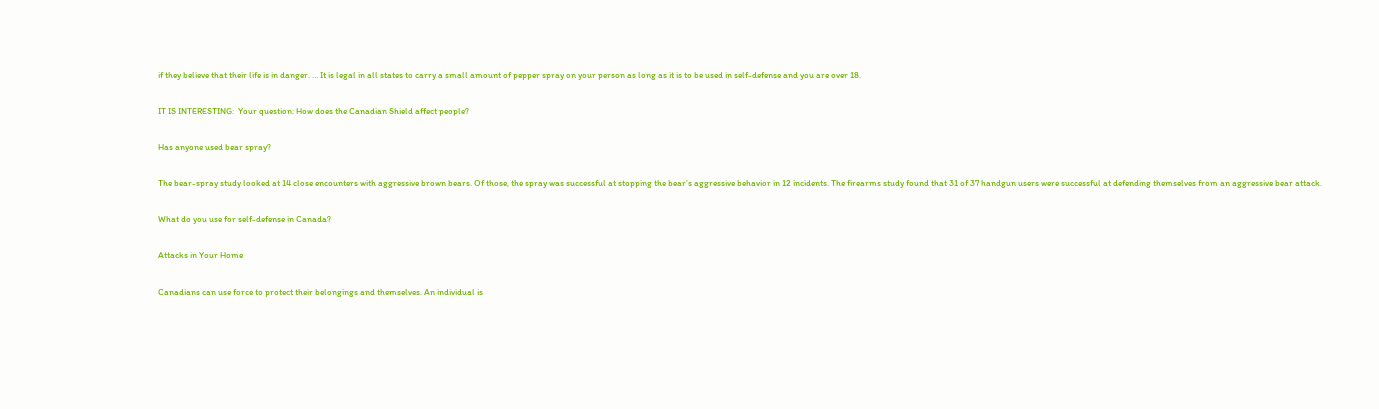if they believe that their life is in danger. … It is legal in all states to carry a small amount of pepper spray on your person as long as it is to be used in self-defense and you are over 18.

IT IS INTERESTING:  Your question: How does the Canadian Shield affect people?

Has anyone used bear spray?

The bear-spray study looked at 14 close encounters with aggressive brown bears. Of those, the spray was successful at stopping the bear’s aggressive behavior in 12 incidents. The firearms study found that 31 of 37 handgun users were successful at defending themselves from an aggressive bear attack.

What do you use for self-defense in Canada?

Attacks in Your Home

Canadians can use force to protect their belongings and themselves. An individual is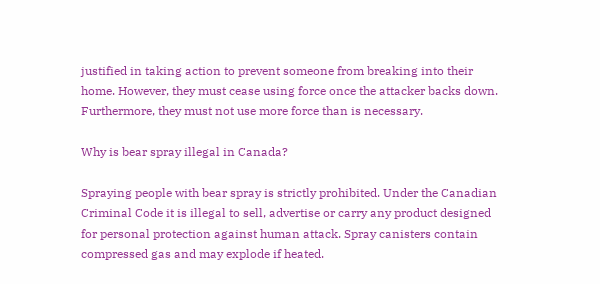justified in taking action to prevent someone from breaking into their home. However, they must cease using force once the attacker backs down. Furthermore, they must not use more force than is necessary.

Why is bear spray illegal in Canada?

Spraying people with bear spray is strictly prohibited. Under the Canadian Criminal Code it is illegal to sell, advertise or carry any product designed for personal protection against human attack. Spray canisters contain compressed gas and may explode if heated.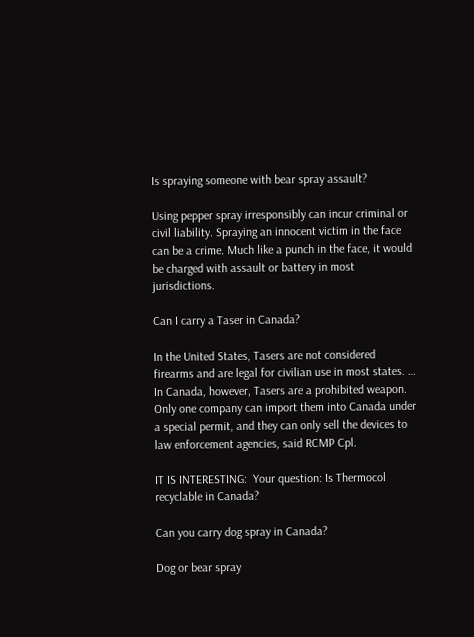Is spraying someone with bear spray assault?

Using pepper spray irresponsibly can incur criminal or civil liability. Spraying an innocent victim in the face can be a crime. Much like a punch in the face, it would be charged with assault or battery in most jurisdictions.

Can I carry a Taser in Canada?

In the United States, Tasers are not considered firearms and are legal for civilian use in most states. … In Canada, however, Tasers are a prohibited weapon. Only one company can import them into Canada under a special permit, and they can only sell the devices to law enforcement agencies, said RCMP Cpl.

IT IS INTERESTING:  Your question: Is Thermocol recyclable in Canada?

Can you carry dog spray in Canada?

Dog or bear spray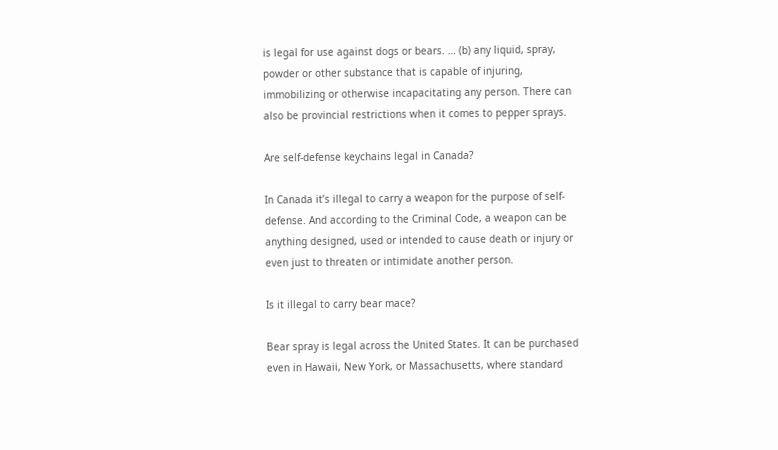is legal for use against dogs or bears. … (b) any liquid, spray, powder or other substance that is capable of injuring, immobilizing or otherwise incapacitating any person. There can also be provincial restrictions when it comes to pepper sprays.

Are self-defense keychains legal in Canada?

In Canada it’s illegal to carry a weapon for the purpose of self-defense. And according to the Criminal Code, a weapon can be anything designed, used or intended to cause death or injury or even just to threaten or intimidate another person.

Is it illegal to carry bear mace?

Bear spray is legal across the United States. It can be purchased even in Hawaii, New York, or Massachusetts, where standard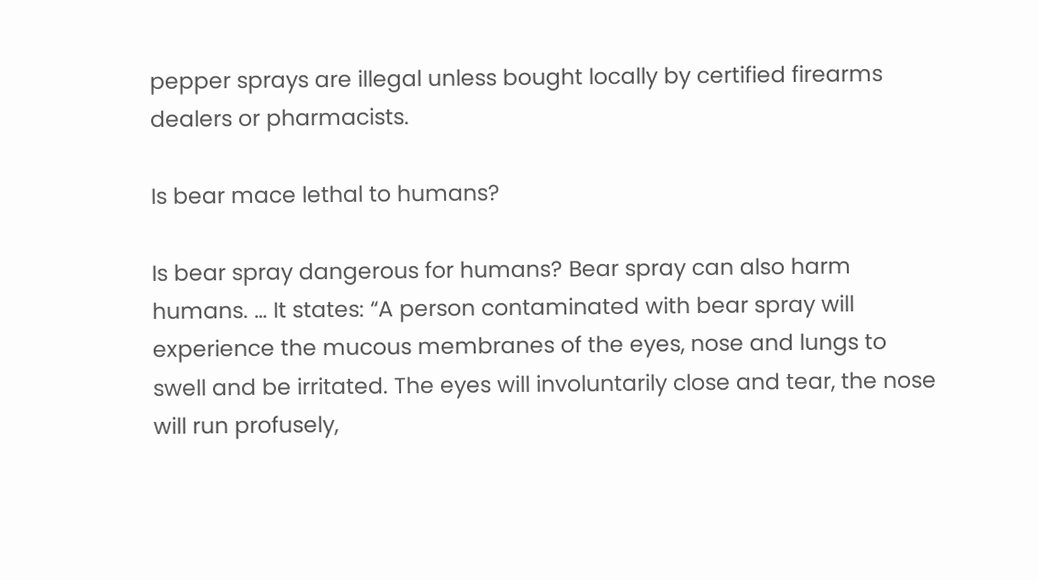pepper sprays are illegal unless bought locally by certified firearms dealers or pharmacists.

Is bear mace lethal to humans?

Is bear spray dangerous for humans? Bear spray can also harm humans. … It states: “A person contaminated with bear spray will experience the mucous membranes of the eyes, nose and lungs to swell and be irritated. The eyes will involuntarily close and tear, the nose will run profusely,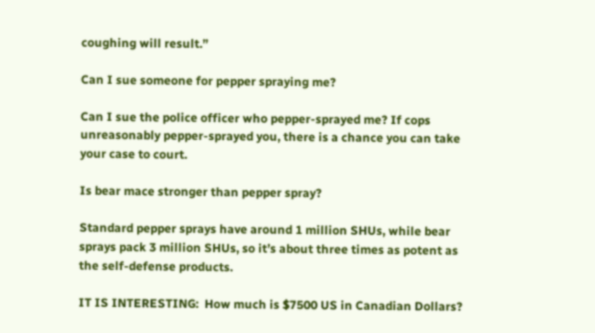coughing will result.”

Can I sue someone for pepper spraying me?

Can I sue the police officer who pepper-sprayed me? If cops unreasonably pepper-sprayed you, there is a chance you can take your case to court.

Is bear mace stronger than pepper spray?

Standard pepper sprays have around 1 million SHUs, while bear sprays pack 3 million SHUs, so it’s about three times as potent as the self-defense products.

IT IS INTERESTING:  How much is $7500 US in Canadian Dollars?